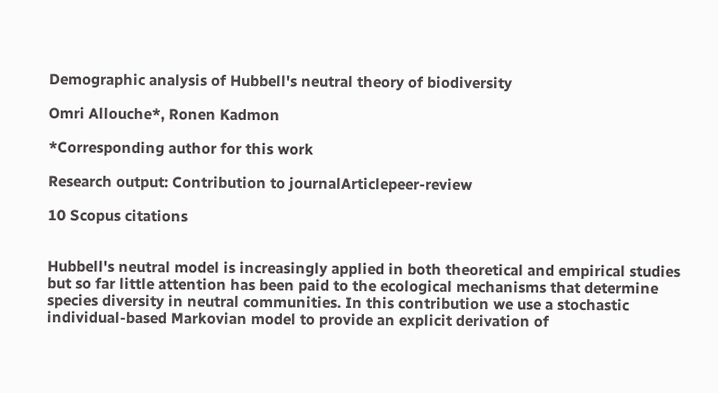Demographic analysis of Hubbell's neutral theory of biodiversity

Omri Allouche*, Ronen Kadmon

*Corresponding author for this work

Research output: Contribution to journalArticlepeer-review

10 Scopus citations


Hubbell's neutral model is increasingly applied in both theoretical and empirical studies but so far little attention has been paid to the ecological mechanisms that determine species diversity in neutral communities. In this contribution we use a stochastic individual-based Markovian model to provide an explicit derivation of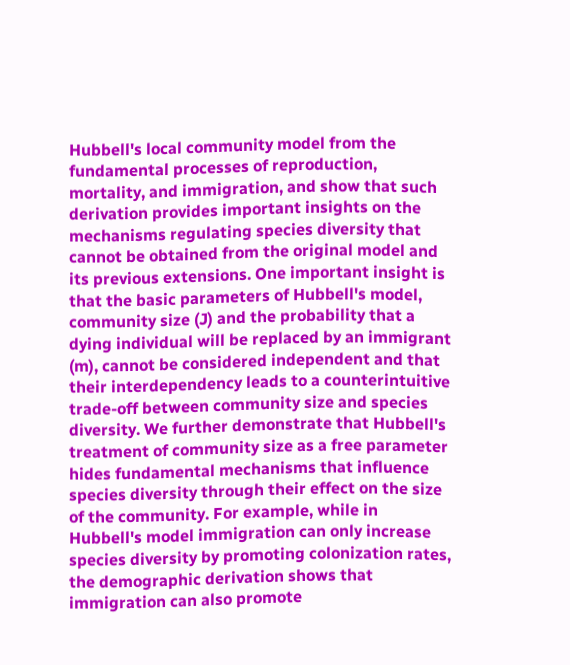Hubbell's local community model from the fundamental processes of reproduction, mortality, and immigration, and show that such derivation provides important insights on the mechanisms regulating species diversity that cannot be obtained from the original model and its previous extensions. One important insight is that the basic parameters of Hubbell's model, community size (J) and the probability that a dying individual will be replaced by an immigrant (m), cannot be considered independent and that their interdependency leads to a counterintuitive trade-off between community size and species diversity. We further demonstrate that Hubbell's treatment of community size as a free parameter hides fundamental mechanisms that influence species diversity through their effect on the size of the community. For example, while in Hubbell's model immigration can only increase species diversity by promoting colonization rates, the demographic derivation shows that immigration can also promote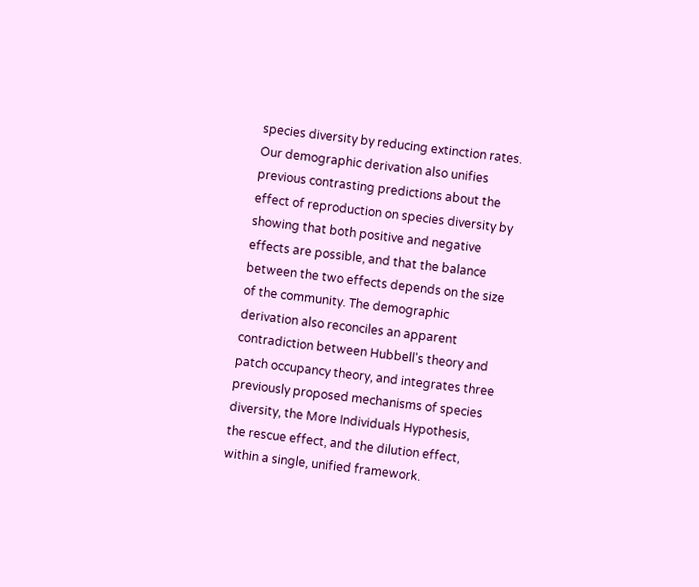species diversity by reducing extinction rates. Our demographic derivation also unifies previous contrasting predictions about the effect of reproduction on species diversity by showing that both positive and negative effects are possible, and that the balance between the two effects depends on the size of the community. The demographic derivation also reconciles an apparent contradiction between Hubbell's theory and patch occupancy theory, and integrates three previously proposed mechanisms of species diversity, the More Individuals Hypothesis, the rescue effect, and the dilution effect, within a single, unified framework.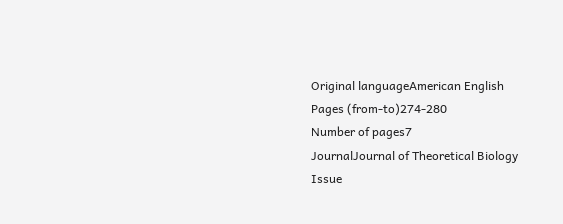Original languageAmerican English
Pages (from-to)274-280
Number of pages7
JournalJournal of Theoretical Biology
Issue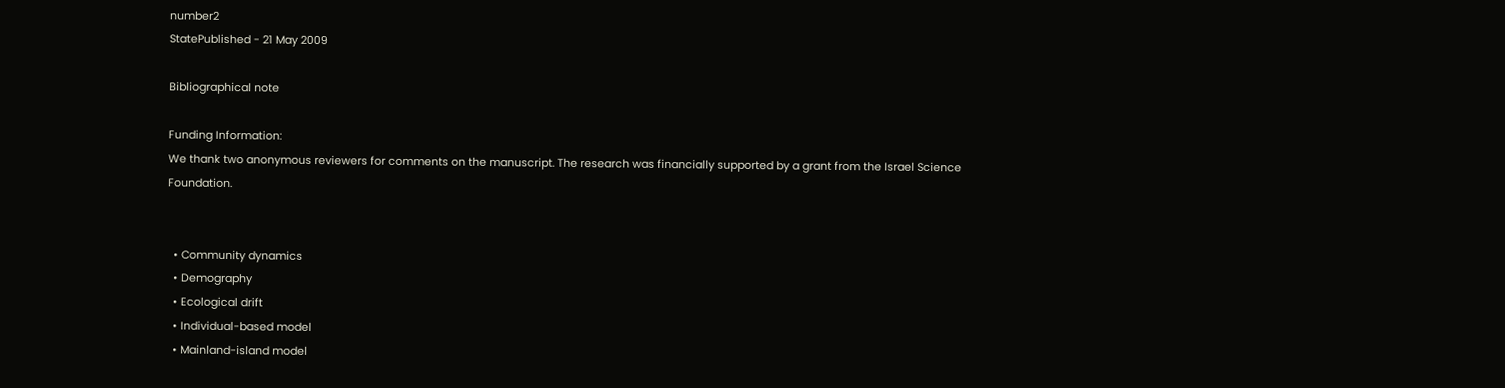number2
StatePublished - 21 May 2009

Bibliographical note

Funding Information:
We thank two anonymous reviewers for comments on the manuscript. The research was financially supported by a grant from the Israel Science Foundation.


  • Community dynamics
  • Demography
  • Ecological drift
  • Individual-based model
  • Mainland-island model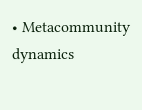• Metacommunity dynamics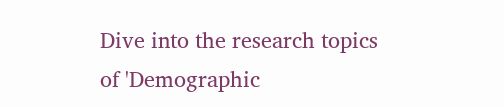Dive into the research topics of 'Demographic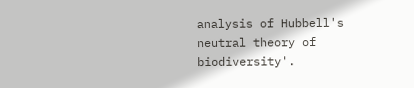analysis of Hubbell's neutral theory of biodiversity'.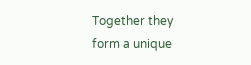Together they form a unique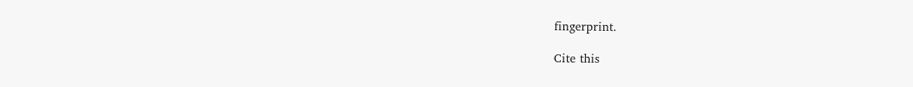fingerprint.

Cite this